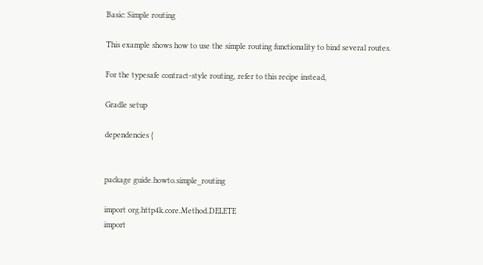Basic: Simple routing

This example shows how to use the simple routing functionality to bind several routes.

For the typesafe contract-style routing, refer to this recipe instead,

Gradle setup

dependencies {


package guide.howto.simple_routing

import org.http4k.core.Method.DELETE
import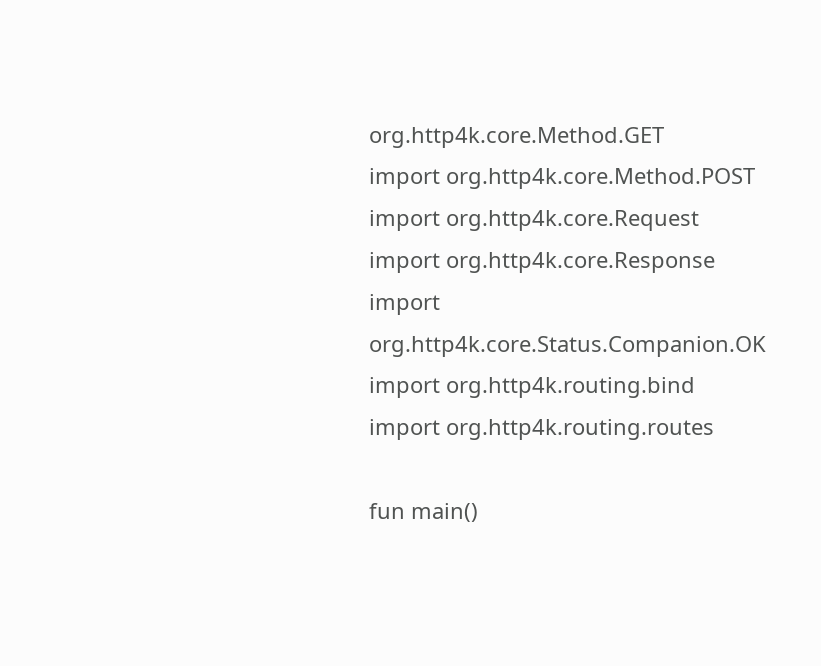org.http4k.core.Method.GET
import org.http4k.core.Method.POST
import org.http4k.core.Request
import org.http4k.core.Response
import org.http4k.core.Status.Companion.OK
import org.http4k.routing.bind
import org.http4k.routing.routes

fun main()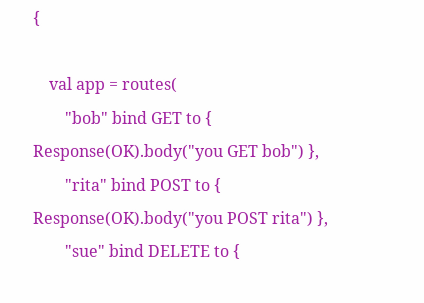{

    val app = routes(
        "bob" bind GET to { Response(OK).body("you GET bob") },
        "rita" bind POST to { Response(OK).body("you POST rita") },
        "sue" bind DELETE to {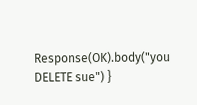Response(OK).body("you DELETE sue") }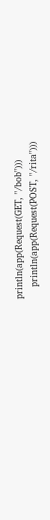println(app(Request(GET, "/bob")))
    println(app(Request(POST, "/rita")))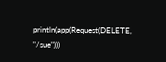println(app(Request(DELETE, "/sue")))